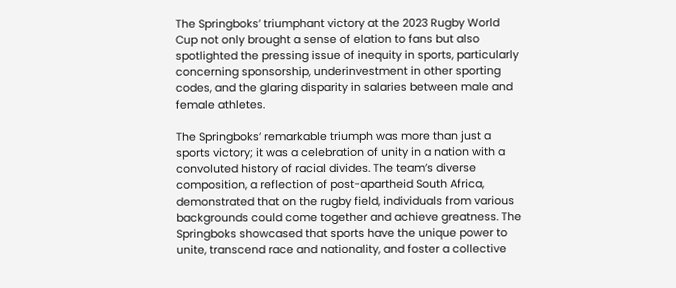The Springboks’ triumphant victory at the 2023 Rugby World Cup not only brought a sense of elation to fans but also spotlighted the pressing issue of inequity in sports, particularly concerning sponsorship, underinvestment in other sporting codes, and the glaring disparity in salaries between male and female athletes.

The Springboks’ remarkable triumph was more than just a sports victory; it was a celebration of unity in a nation with a convoluted history of racial divides. The team’s diverse composition, a reflection of post-apartheid South Africa, demonstrated that on the rugby field, individuals from various backgrounds could come together and achieve greatness. The Springboks showcased that sports have the unique power to unite, transcend race and nationality, and foster a collective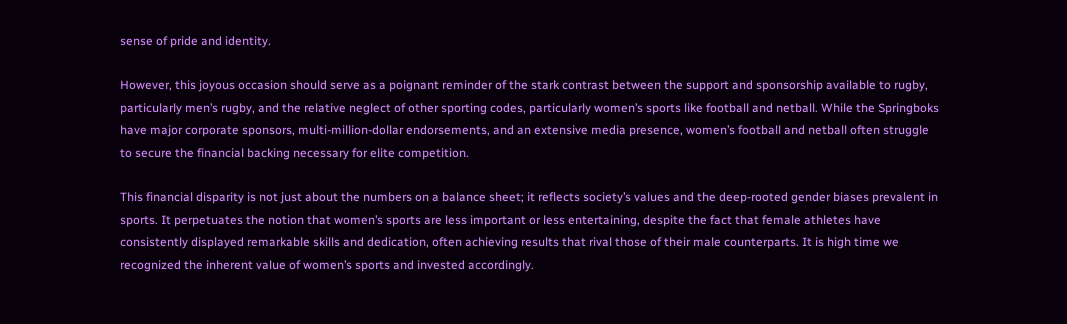sense of pride and identity.

However, this joyous occasion should serve as a poignant reminder of the stark contrast between the support and sponsorship available to rugby, particularly men’s rugby, and the relative neglect of other sporting codes, particularly women’s sports like football and netball. While the Springboks have major corporate sponsors, multi-million-dollar endorsements, and an extensive media presence, women’s football and netball often struggle to secure the financial backing necessary for elite competition.

This financial disparity is not just about the numbers on a balance sheet; it reflects society’s values and the deep-rooted gender biases prevalent in sports. It perpetuates the notion that women’s sports are less important or less entertaining, despite the fact that female athletes have consistently displayed remarkable skills and dedication, often achieving results that rival those of their male counterparts. It is high time we recognized the inherent value of women’s sports and invested accordingly.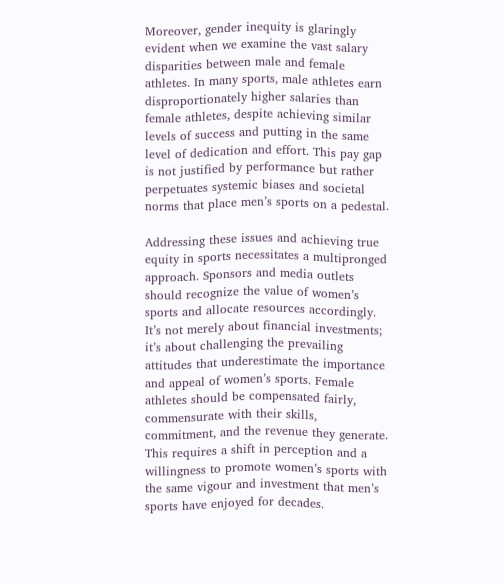Moreover, gender inequity is glaringly evident when we examine the vast salary disparities between male and female athletes. In many sports, male athletes earn disproportionately higher salaries than female athletes, despite achieving similar levels of success and putting in the same level of dedication and effort. This pay gap is not justified by performance but rather perpetuates systemic biases and societal norms that place men’s sports on a pedestal.

Addressing these issues and achieving true equity in sports necessitates a multipronged approach. Sponsors and media outlets should recognize the value of women’s sports and allocate resources accordingly. It’s not merely about financial investments; it’s about challenging the prevailing attitudes that underestimate the importance and appeal of women’s sports. Female athletes should be compensated fairly, commensurate with their skills, commitment, and the revenue they generate. This requires a shift in perception and a willingness to promote women’s sports with the same vigour and investment that men’s sports have enjoyed for decades.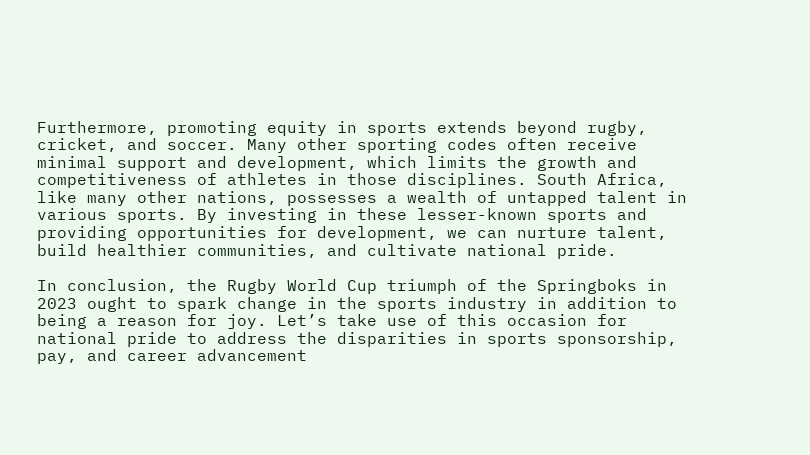Furthermore, promoting equity in sports extends beyond rugby, cricket, and soccer. Many other sporting codes often receive minimal support and development, which limits the growth and competitiveness of athletes in those disciplines. South Africa, like many other nations, possesses a wealth of untapped talent in various sports. By investing in these lesser-known sports and providing opportunities for development, we can nurture talent, build healthier communities, and cultivate national pride.

In conclusion, the Rugby World Cup triumph of the Springboks in 2023 ought to spark change in the sports industry in addition to being a reason for joy. Let’s take use of this occasion for national pride to address the disparities in sports sponsorship, pay, and career advancement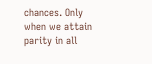chances. Only when we attain parity in all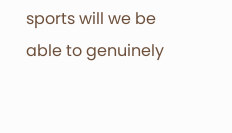sports will we be able to genuinely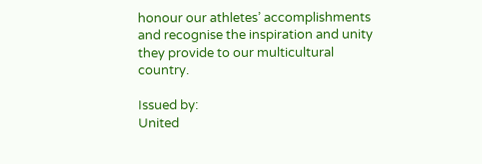honour our athletes’ accomplishments and recognise the inspiration and unity they provide to our multicultural country.

Issued by:
United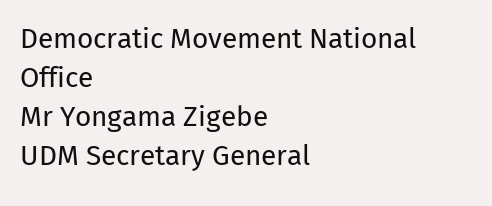Democratic Movement National Office
Mr Yongama Zigebe
UDM Secretary General